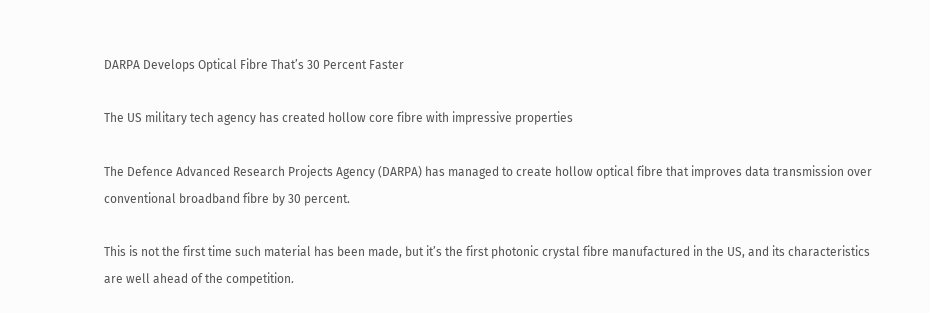DARPA Develops Optical Fibre That’s 30 Percent Faster

The US military tech agency has created hollow core fibre with impressive properties

The Defence Advanced Research Projects Agency (DARPA) has managed to create hollow optical fibre that improves data transmission over conventional broadband fibre by 30 percent.

This is not the first time such material has been made, but it’s the first photonic crystal fibre manufactured in the US, and its characteristics are well ahead of the competition.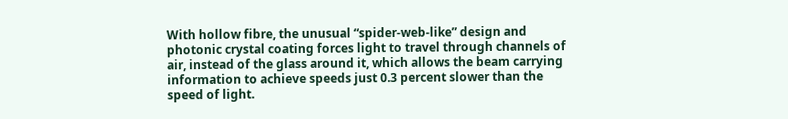With hollow fibre, the unusual “spider-web-like” design and photonic crystal coating forces light to travel through channels of air, instead of the glass around it, which allows the beam carrying information to achieve speeds just 0.3 percent slower than the speed of light.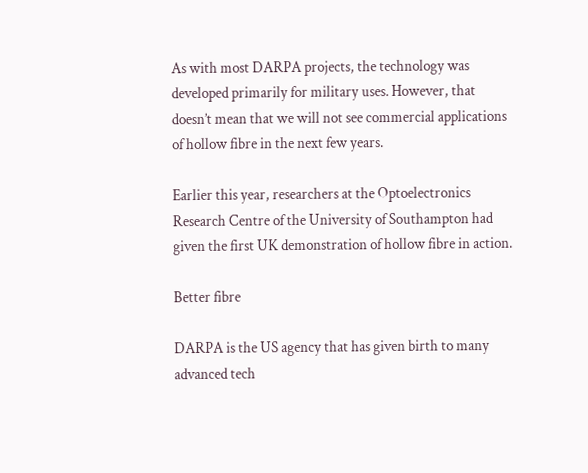As with most DARPA projects, the technology was developed primarily for military uses. However, that doesn’t mean that we will not see commercial applications of hollow fibre in the next few years.

Earlier this year, researchers at the Optoelectronics Research Centre of the University of Southampton had given the first UK demonstration of hollow fibre in action.

Better fibre

DARPA is the US agency that has given birth to many advanced tech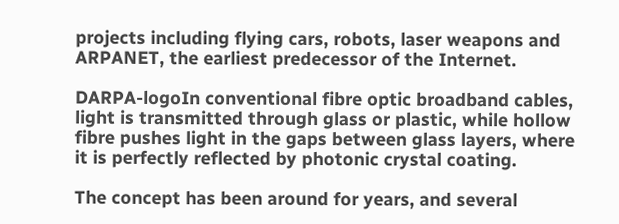projects including flying cars, robots, laser weapons and ARPANET, the earliest predecessor of the Internet.

DARPA-logoIn conventional fibre optic broadband cables, light is transmitted through glass or plastic, while hollow fibre pushes light in the gaps between glass layers, where it is perfectly reflected by photonic crystal coating.

The concept has been around for years, and several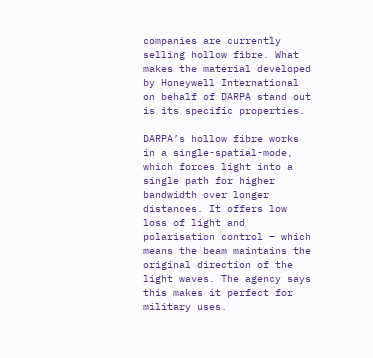companies are currently selling hollow fibre. What makes the material developed by Honeywell International on behalf of DARPA stand out is its specific properties.

DARPA’s hollow fibre works in a single-spatial-mode, which forces light into a single path for higher bandwidth over longer distances. It offers low loss of light and polarisation control – which means the beam maintains the original direction of the light waves. The agency says this makes it perfect for military uses.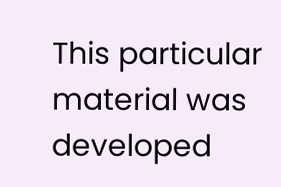This particular material was developed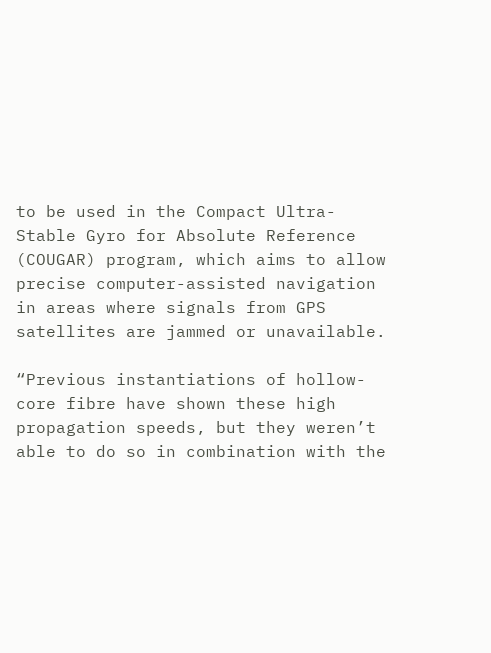to be used in the Compact Ultra-Stable Gyro for Absolute Reference (COUGAR) program, which aims to allow precise computer-assisted navigation in areas where signals from GPS satellites are jammed or unavailable.

“Previous instantiations of hollow-core fibre have shown these high propagation speeds, but they weren’t able to do so in combination with the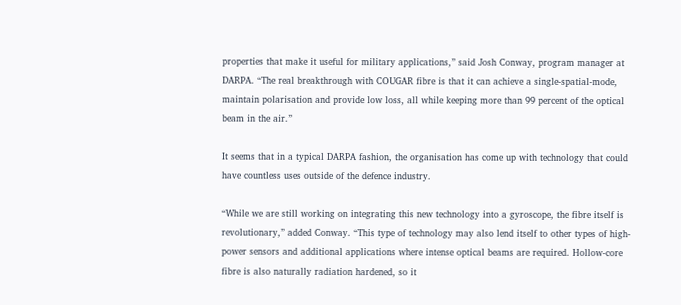properties that make it useful for military applications,” said Josh Conway, program manager at DARPA. “The real breakthrough with COUGAR fibre is that it can achieve a single-spatial-mode, maintain polarisation and provide low loss, all while keeping more than 99 percent of the optical beam in the air.”

It seems that in a typical DARPA fashion, the organisation has come up with technology that could have countless uses outside of the defence industry.

“While we are still working on integrating this new technology into a gyroscope, the fibre itself is revolutionary,” added Conway. “This type of technology may also lend itself to other types of high-power sensors and additional applications where intense optical beams are required. Hollow-core fibre is also naturally radiation hardened, so it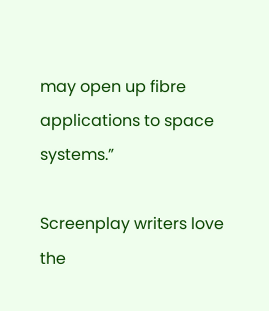may open up fibre applications to space systems.”

Screenplay writers love the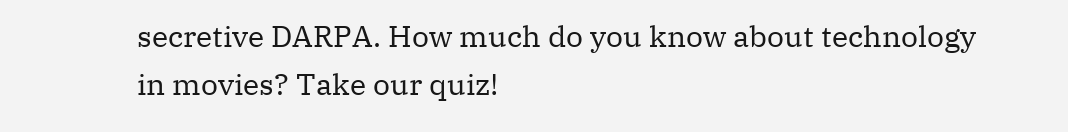secretive DARPA. How much do you know about technology in movies? Take our quiz!